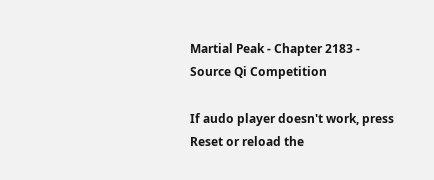Martial Peak - Chapter 2183 - Source Qi Competition

If audo player doesn't work, press Reset or reload the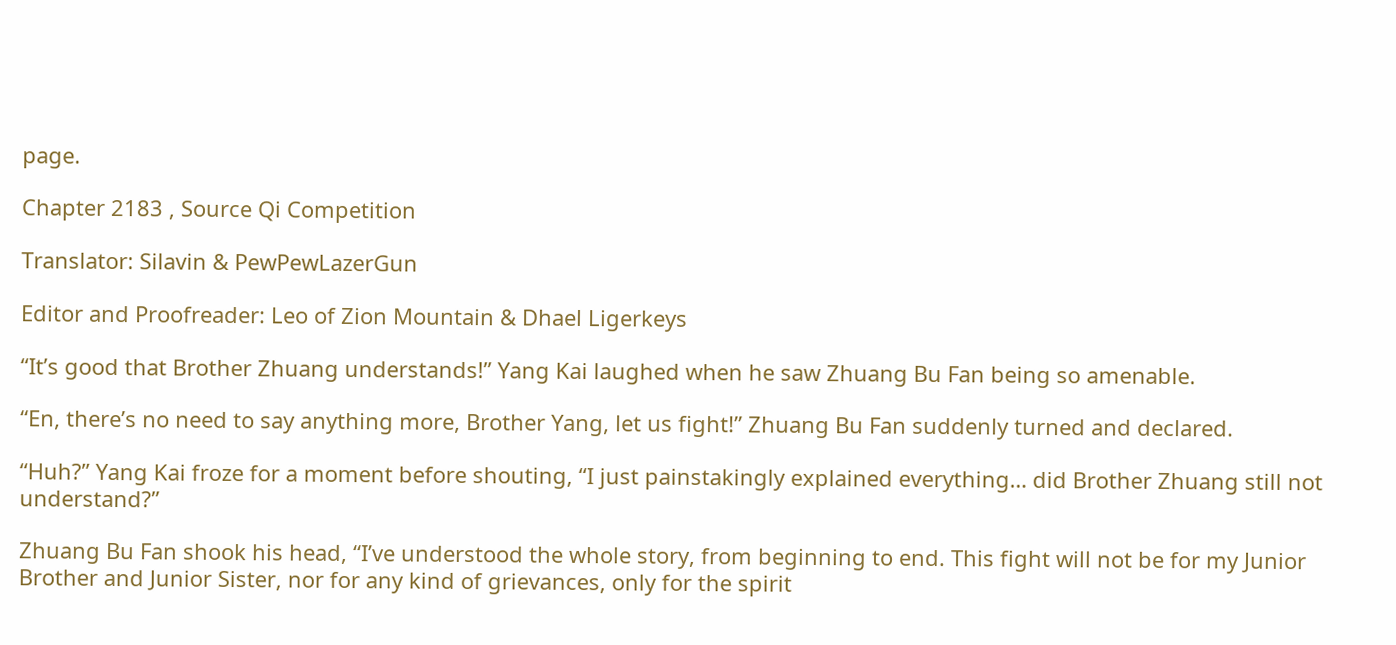page.

Chapter 2183 , Source Qi Competition

Translator: Silavin & PewPewLazerGun

Editor and Proofreader: Leo of Zion Mountain & Dhael Ligerkeys

“It’s good that Brother Zhuang understands!” Yang Kai laughed when he saw Zhuang Bu Fan being so amenable.

“En, there’s no need to say anything more, Brother Yang, let us fight!” Zhuang Bu Fan suddenly turned and declared.

“Huh?” Yang Kai froze for a moment before shouting, “I just painstakingly explained everything… did Brother Zhuang still not understand?”

Zhuang Bu Fan shook his head, “I’ve understood the whole story, from beginning to end. This fight will not be for my Junior Brother and Junior Sister, nor for any kind of grievances, only for the spirit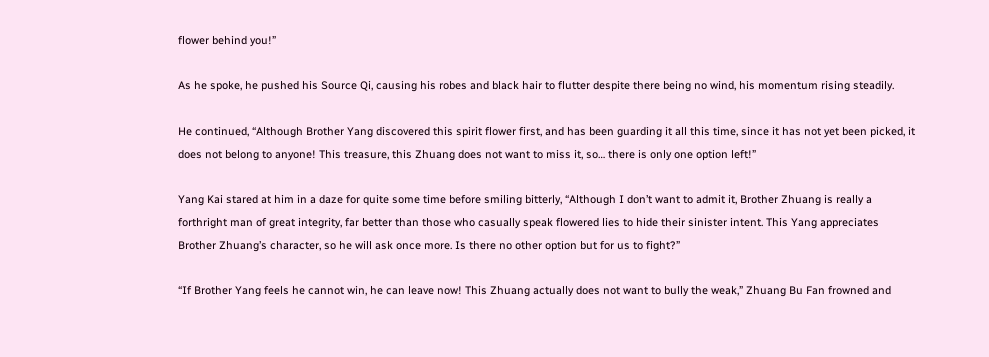flower behind you!”

As he spoke, he pushed his Source Qi, causing his robes and black hair to flutter despite there being no wind, his momentum rising steadily.

He continued, “Although Brother Yang discovered this spirit flower first, and has been guarding it all this time, since it has not yet been picked, it does not belong to anyone! This treasure, this Zhuang does not want to miss it, so… there is only one option left!”

Yang Kai stared at him in a daze for quite some time before smiling bitterly, “Although I don’t want to admit it, Brother Zhuang is really a forthright man of great integrity, far better than those who casually speak flowered lies to hide their sinister intent. This Yang appreciates Brother Zhuang’s character, so he will ask once more. Is there no other option but for us to fight?”

“If Brother Yang feels he cannot win, he can leave now! This Zhuang actually does not want to bully the weak,” Zhuang Bu Fan frowned and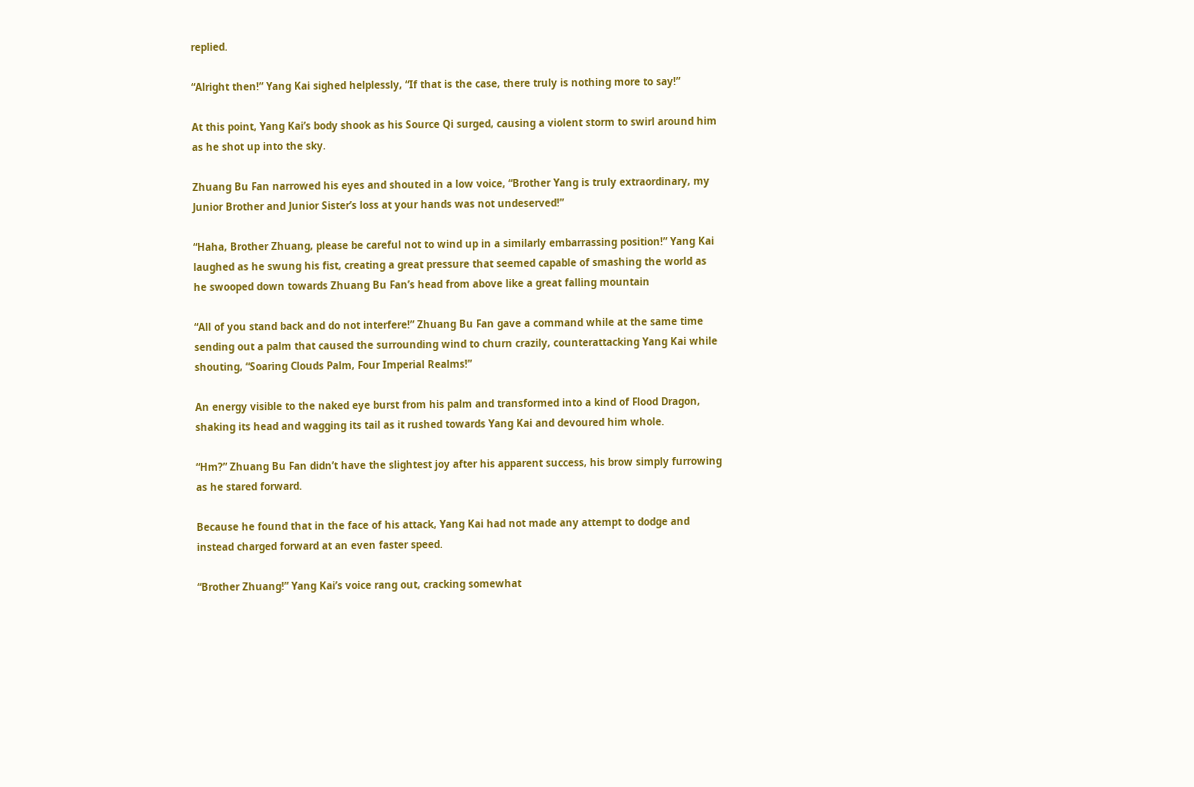replied.

“Alright then!” Yang Kai sighed helplessly, “If that is the case, there truly is nothing more to say!”

At this point, Yang Kai’s body shook as his Source Qi surged, causing a violent storm to swirl around him as he shot up into the sky.

Zhuang Bu Fan narrowed his eyes and shouted in a low voice, “Brother Yang is truly extraordinary, my Junior Brother and Junior Sister’s loss at your hands was not undeserved!”

“Haha, Brother Zhuang, please be careful not to wind up in a similarly embarrassing position!” Yang Kai laughed as he swung his fist, creating a great pressure that seemed capable of smashing the world as he swooped down towards Zhuang Bu Fan’s head from above like a great falling mountain

“All of you stand back and do not interfere!” Zhuang Bu Fan gave a command while at the same time sending out a palm that caused the surrounding wind to churn crazily, counterattacking Yang Kai while shouting, “Soaring Clouds Palm, Four Imperial Realms!”

An energy visible to the naked eye burst from his palm and transformed into a kind of Flood Dragon, shaking its head and wagging its tail as it rushed towards Yang Kai and devoured him whole.

“Hm?” Zhuang Bu Fan didn’t have the slightest joy after his apparent success, his brow simply furrowing as he stared forward.

Because he found that in the face of his attack, Yang Kai had not made any attempt to dodge and instead charged forward at an even faster speed.

“Brother Zhuang!” Yang Kai’s voice rang out, cracking somewhat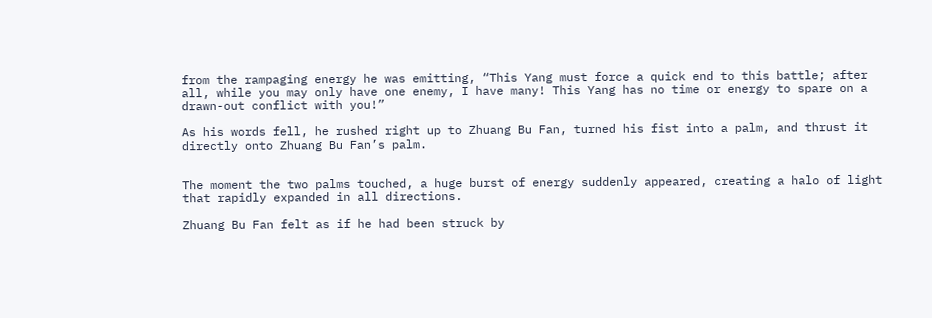from the rampaging energy he was emitting, “This Yang must force a quick end to this battle; after all, while you may only have one enemy, I have many! This Yang has no time or energy to spare on a drawn-out conflict with you!”

As his words fell, he rushed right up to Zhuang Bu Fan, turned his fist into a palm, and thrust it directly onto Zhuang Bu Fan’s palm.


The moment the two palms touched, a huge burst of energy suddenly appeared, creating a halo of light that rapidly expanded in all directions.

Zhuang Bu Fan felt as if he had been struck by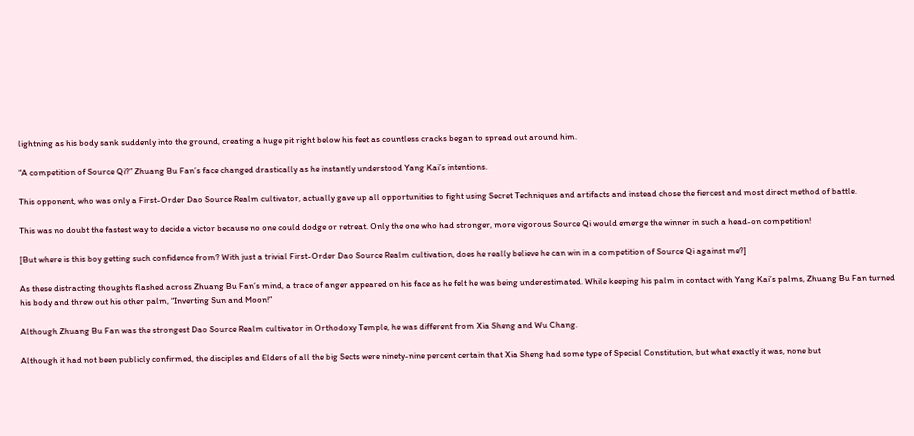lightning as his body sank suddenly into the ground, creating a huge pit right below his feet as countless cracks began to spread out around him.

“A competition of Source Qi?” Zhuang Bu Fan’s face changed drastically as he instantly understood Yang Kai’s intentions.

This opponent, who was only a First-Order Dao Source Realm cultivator, actually gave up all opportunities to fight using Secret Techniques and artifacts and instead chose the fiercest and most direct method of battle.

This was no doubt the fastest way to decide a victor because no one could dodge or retreat. Only the one who had stronger, more vigorous Source Qi would emerge the winner in such a head-on competition!

[But where is this boy getting such confidence from? With just a trivial First-Order Dao Source Realm cultivation, does he really believe he can win in a competition of Source Qi against me?]

As these distracting thoughts flashed across Zhuang Bu Fan’s mind, a trace of anger appeared on his face as he felt he was being underestimated. While keeping his palm in contact with Yang Kai’s palms, Zhuang Bu Fan turned his body and threw out his other palm, “Inverting Sun and Moon!”

Although Zhuang Bu Fan was the strongest Dao Source Realm cultivator in Orthodoxy Temple, he was different from Xia Sheng and Wu Chang.

Although it had not been publicly confirmed, the disciples and Elders of all the big Sects were ninety-nine percent certain that Xia Sheng had some type of Special Constitution, but what exactly it was, none but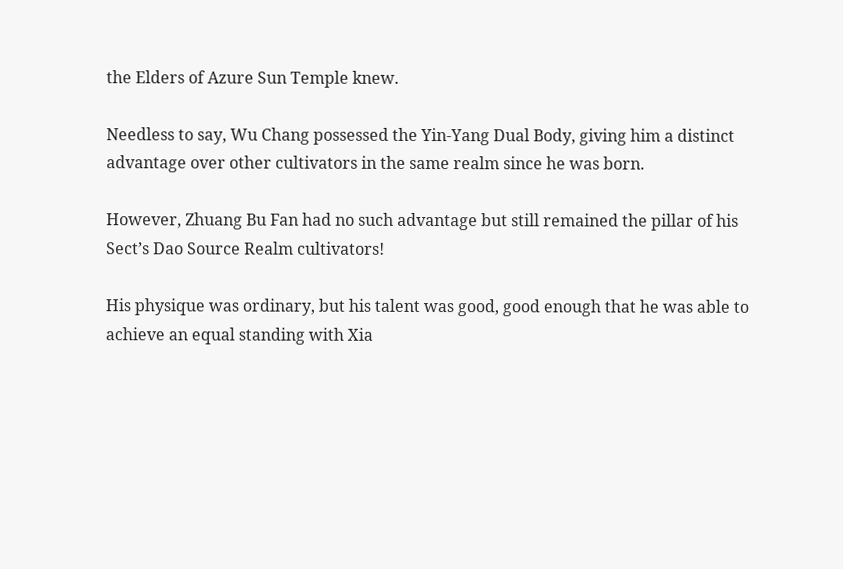the Elders of Azure Sun Temple knew.

Needless to say, Wu Chang possessed the Yin-Yang Dual Body, giving him a distinct advantage over other cultivators in the same realm since he was born.

However, Zhuang Bu Fan had no such advantage but still remained the pillar of his Sect’s Dao Source Realm cultivators!

His physique was ordinary, but his talent was good, good enough that he was able to achieve an equal standing with Xia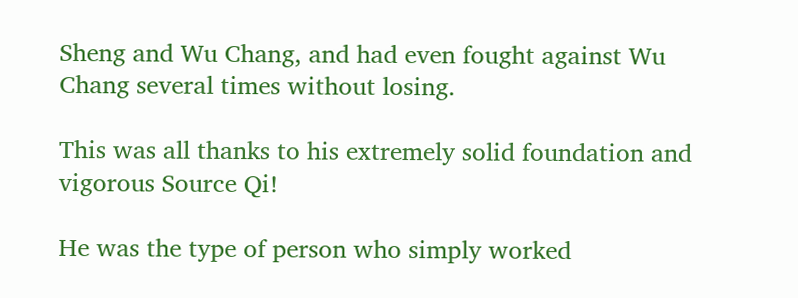Sheng and Wu Chang, and had even fought against Wu Chang several times without losing.

This was all thanks to his extremely solid foundation and vigorous Source Qi!

He was the type of person who simply worked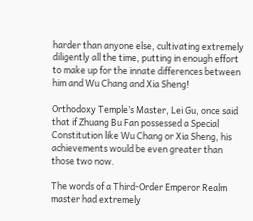harder than anyone else, cultivating extremely diligently all the time, putting in enough effort to make up for the innate differences between him and Wu Chang and Xia Sheng!

Orthodoxy Temple’s Master, Lei Gu, once said that if Zhuang Bu Fan possessed a Special Constitution like Wu Chang or Xia Sheng, his achievements would be even greater than those two now.

The words of a Third-Order Emperor Realm master had extremely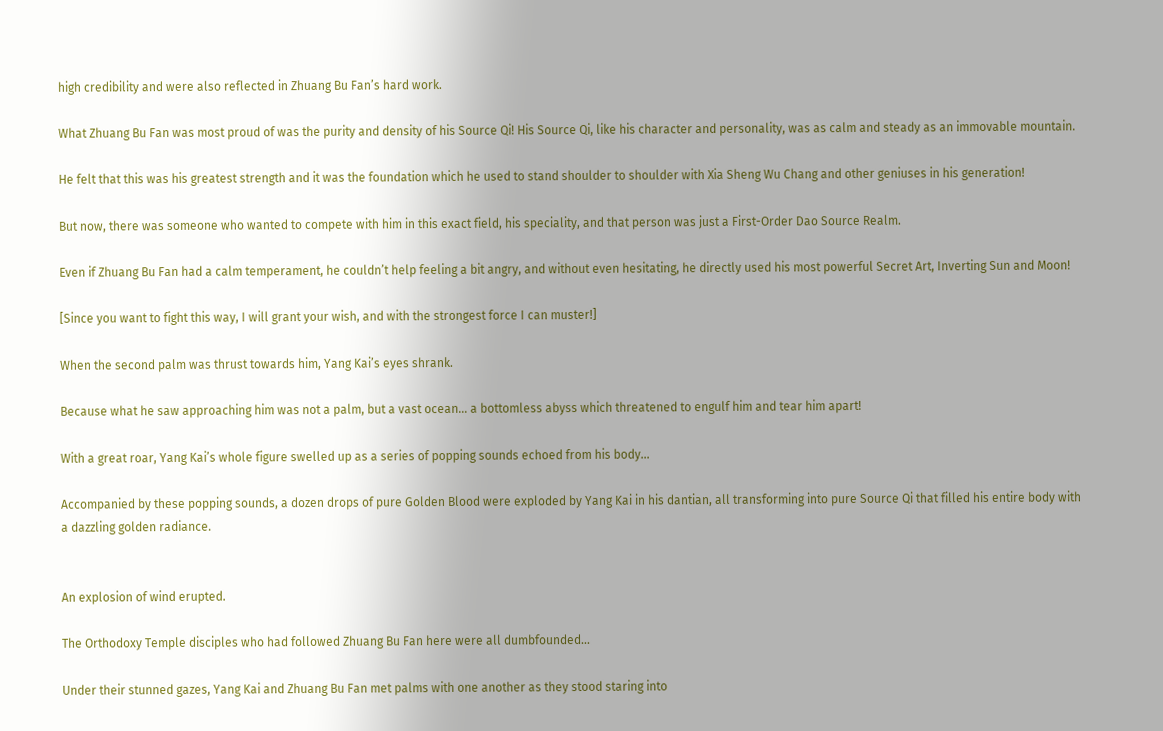high credibility and were also reflected in Zhuang Bu Fan’s hard work.

What Zhuang Bu Fan was most proud of was the purity and density of his Source Qi! His Source Qi, like his character and personality, was as calm and steady as an immovable mountain.

He felt that this was his greatest strength and it was the foundation which he used to stand shoulder to shoulder with Xia Sheng Wu Chang and other geniuses in his generation!

But now, there was someone who wanted to compete with him in this exact field, his speciality, and that person was just a First-Order Dao Source Realm.

Even if Zhuang Bu Fan had a calm temperament, he couldn’t help feeling a bit angry, and without even hesitating, he directly used his most powerful Secret Art, Inverting Sun and Moon!

[Since you want to fight this way, I will grant your wish, and with the strongest force I can muster!]

When the second palm was thrust towards him, Yang Kai’s eyes shrank.

Because what he saw approaching him was not a palm, but a vast ocean… a bottomless abyss which threatened to engulf him and tear him apart!

With a great roar, Yang Kai’s whole figure swelled up as a series of popping sounds echoed from his body…

Accompanied by these popping sounds, a dozen drops of pure Golden Blood were exploded by Yang Kai in his dantian, all transforming into pure Source Qi that filled his entire body with a dazzling golden radiance.


An explosion of wind erupted.

The Orthodoxy Temple disciples who had followed Zhuang Bu Fan here were all dumbfounded…

Under their stunned gazes, Yang Kai and Zhuang Bu Fan met palms with one another as they stood staring into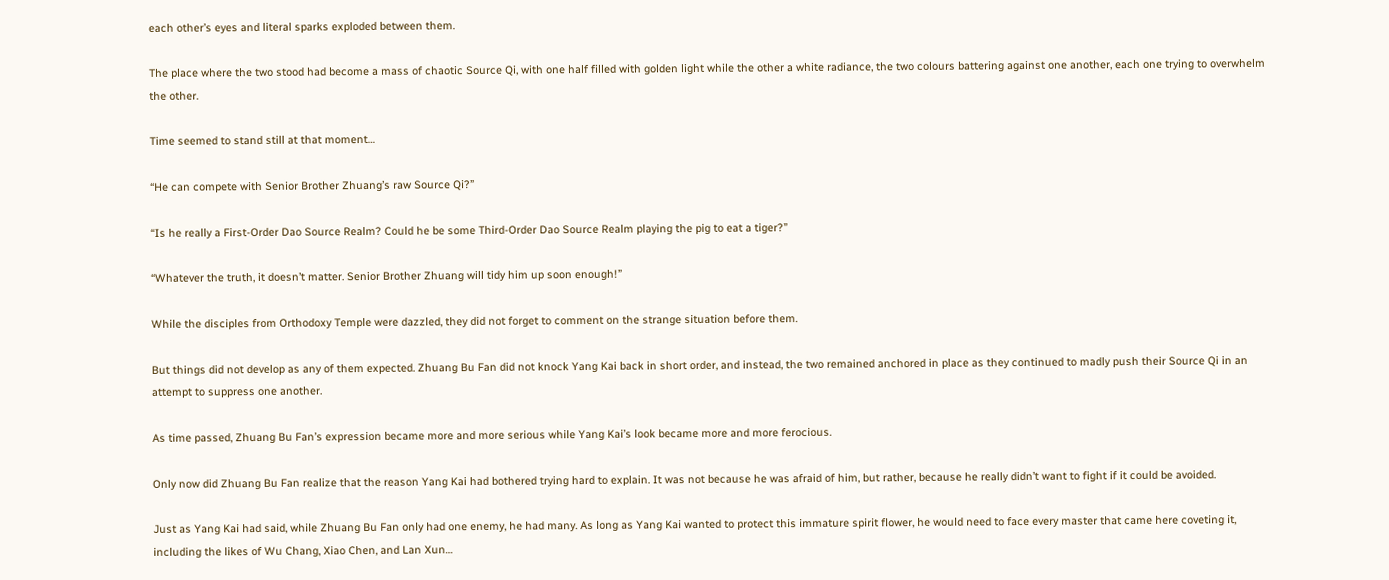each other’s eyes and literal sparks exploded between them.

The place where the two stood had become a mass of chaotic Source Qi, with one half filled with golden light while the other a white radiance, the two colours battering against one another, each one trying to overwhelm the other.

Time seemed to stand still at that moment…

“He can compete with Senior Brother Zhuang’s raw Source Qi?”

“Is he really a First-Order Dao Source Realm? Could he be some Third-Order Dao Source Realm playing the pig to eat a tiger?”

“Whatever the truth, it doesn’t matter. Senior Brother Zhuang will tidy him up soon enough!”

While the disciples from Orthodoxy Temple were dazzled, they did not forget to comment on the strange situation before them.

But things did not develop as any of them expected. Zhuang Bu Fan did not knock Yang Kai back in short order, and instead, the two remained anchored in place as they continued to madly push their Source Qi in an attempt to suppress one another.

As time passed, Zhuang Bu Fan’s expression became more and more serious while Yang Kai’s look became more and more ferocious.

Only now did Zhuang Bu Fan realize that the reason Yang Kai had bothered trying hard to explain. It was not because he was afraid of him, but rather, because he really didn’t want to fight if it could be avoided.

Just as Yang Kai had said, while Zhuang Bu Fan only had one enemy, he had many. As long as Yang Kai wanted to protect this immature spirit flower, he would need to face every master that came here coveting it, including the likes of Wu Chang, Xiao Chen, and Lan Xun…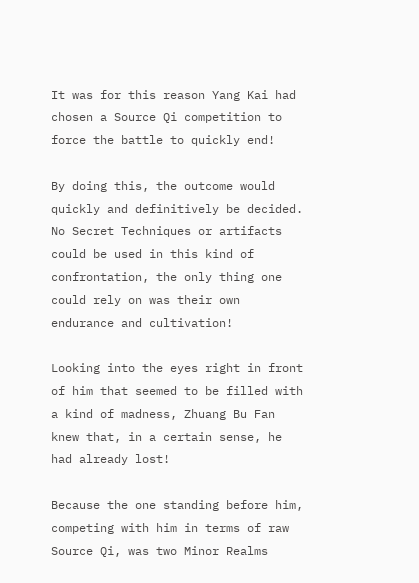It was for this reason Yang Kai had chosen a Source Qi competition to force the battle to quickly end!

By doing this, the outcome would quickly and definitively be decided. No Secret Techniques or artifacts could be used in this kind of confrontation, the only thing one could rely on was their own endurance and cultivation!

Looking into the eyes right in front of him that seemed to be filled with a kind of madness, Zhuang Bu Fan knew that, in a certain sense, he had already lost!

Because the one standing before him, competing with him in terms of raw Source Qi, was two Minor Realms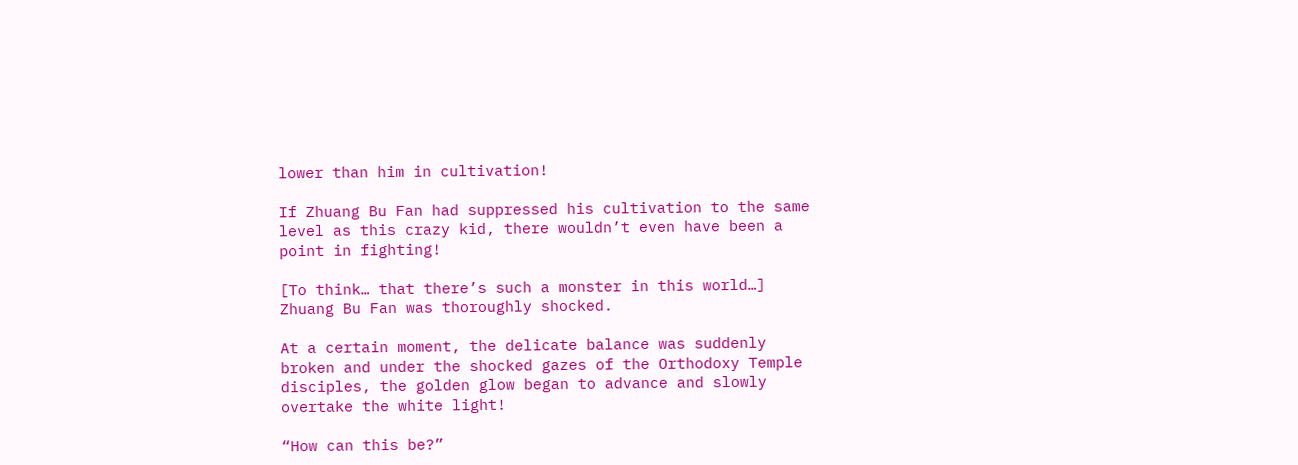lower than him in cultivation!

If Zhuang Bu Fan had suppressed his cultivation to the same level as this crazy kid, there wouldn’t even have been a point in fighting!

[To think… that there’s such a monster in this world…] Zhuang Bu Fan was thoroughly shocked.

At a certain moment, the delicate balance was suddenly broken and under the shocked gazes of the Orthodoxy Temple disciples, the golden glow began to advance and slowly overtake the white light!

“How can this be?”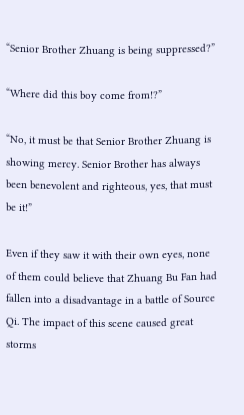“Senior Brother Zhuang is being suppressed?”

“Where did this boy come from!?”

“No, it must be that Senior Brother Zhuang is showing mercy. Senior Brother has always been benevolent and righteous, yes, that must be it!”

Even if they saw it with their own eyes, none of them could believe that Zhuang Bu Fan had fallen into a disadvantage in a battle of Source Qi. The impact of this scene caused great storms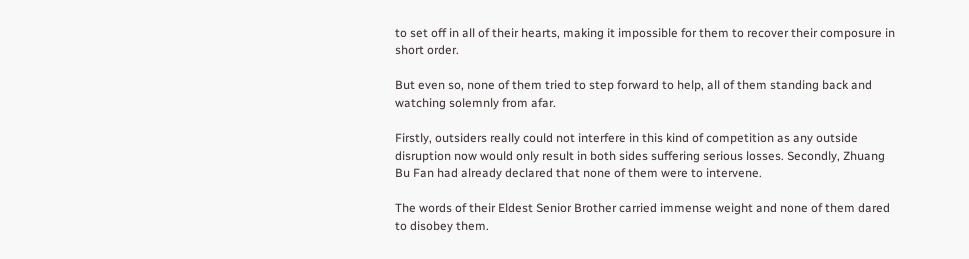to set off in all of their hearts, making it impossible for them to recover their composure in short order.

But even so, none of them tried to step forward to help, all of them standing back and watching solemnly from afar.

Firstly, outsiders really could not interfere in this kind of competition as any outside disruption now would only result in both sides suffering serious losses. Secondly, Zhuang Bu Fan had already declared that none of them were to intervene.

The words of their Eldest Senior Brother carried immense weight and none of them dared to disobey them.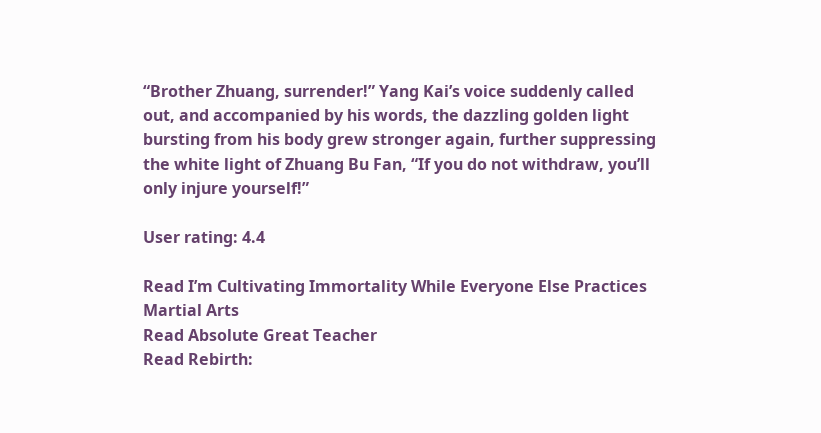“Brother Zhuang, surrender!” Yang Kai’s voice suddenly called out, and accompanied by his words, the dazzling golden light bursting from his body grew stronger again, further suppressing the white light of Zhuang Bu Fan, “If you do not withdraw, you’ll only injure yourself!”

User rating: 4.4

Read I’m Cultivating Immortality While Everyone Else Practices Martial Arts
Read Absolute Great Teacher
Read Rebirth: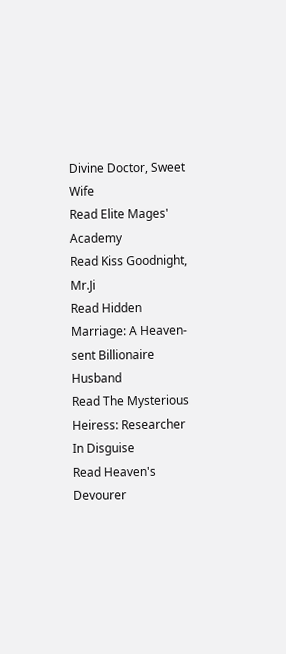Divine Doctor, Sweet Wife
Read Elite Mages' Academy
Read Kiss Goodnight, Mr.Ji
Read Hidden Marriage: A Heaven-sent Billionaire Husband
Read The Mysterious Heiress: Researcher In Disguise
Read Heaven's Devourer